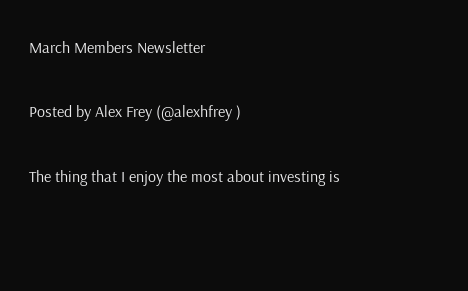March Members Newsletter

Posted by Alex Frey (@alexhfrey )

The thing that I enjoy the most about investing is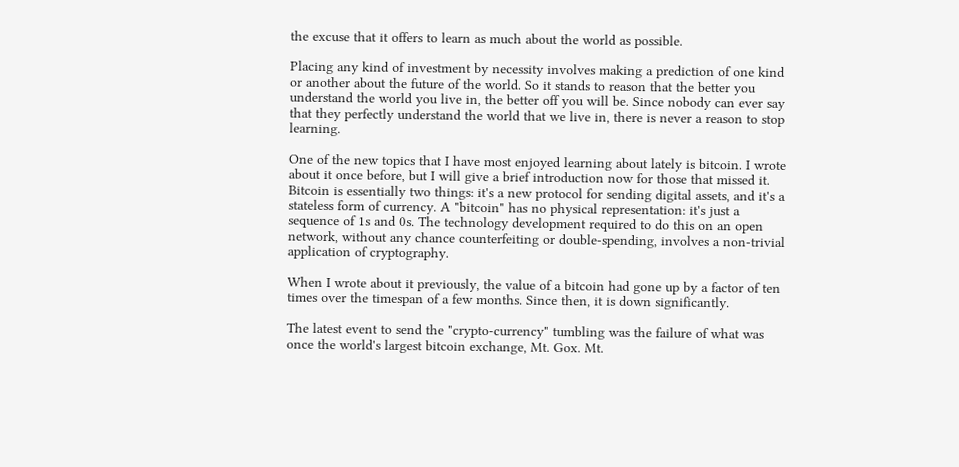the excuse that it offers to learn as much about the world as possible.

Placing any kind of investment by necessity involves making a prediction of one kind or another about the future of the world. So it stands to reason that the better you understand the world you live in, the better off you will be. Since nobody can ever say that they perfectly understand the world that we live in, there is never a reason to stop learning.

One of the new topics that I have most enjoyed learning about lately is bitcoin. I wrote about it once before, but I will give a brief introduction now for those that missed it. Bitcoin is essentially two things: it's a new protocol for sending digital assets, and it's a stateless form of currency. A "bitcoin" has no physical representation: it's just a sequence of 1s and 0s. The technology development required to do this on an open network, without any chance counterfeiting or double-spending, involves a non-trivial application of cryptography.

When I wrote about it previously, the value of a bitcoin had gone up by a factor of ten times over the timespan of a few months. Since then, it is down significantly.

The latest event to send the "crypto-currency" tumbling was the failure of what was once the world's largest bitcoin exchange, Mt. Gox. Mt.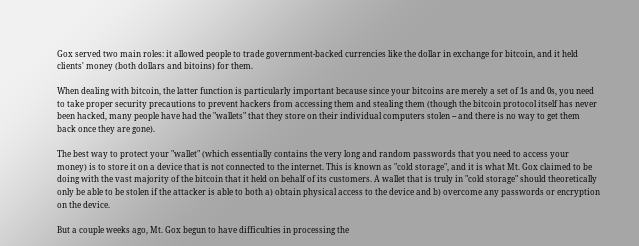Gox served two main roles: it allowed people to trade government-backed currencies like the dollar in exchange for bitcoin, and it held clients' money (both dollars and bitoins) for them.

When dealing with bitcoin, the latter function is particularly important because since your bitcoins are merely a set of 1s and 0s, you need to take proper security precautions to prevent hackers from accessing them and stealing them (though the bitcoin protocol itself has never been hacked, many people have had the "wallets" that they store on their individual computers stolen -- and there is no way to get them back once they are gone).

The best way to protect your "wallet" (which essentially contains the very long and random passwords that you need to access your money) is to store it on a device that is not connected to the internet. This is known as "cold storage", and it is what Mt. Gox claimed to be doing with the vast majority of the bitcoin that it held on behalf of its customers. A wallet that is truly in "cold storage" should theoretically only be able to be stolen if the attacker is able to both a) obtain physical access to the device and b) overcome any passwords or encryption on the device.

But a couple weeks ago, Mt. Gox begun to have difficulties in processing the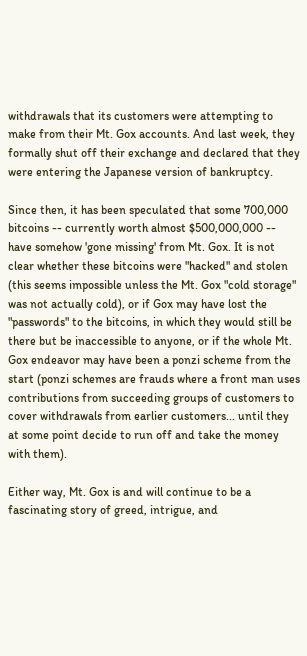withdrawals that its customers were attempting to make from their Mt. Gox accounts. And last week, they formally shut off their exchange and declared that they were entering the Japanese version of bankruptcy.

Since then, it has been speculated that some 700,000 bitcoins -- currently worth almost $500,000,000 -- have somehow 'gone missing' from Mt. Gox. It is not clear whether these bitcoins were "hacked" and stolen (this seems impossible unless the Mt. Gox "cold storage" was not actually cold), or if Gox may have lost the "passwords" to the bitcoins, in which they would still be there but be inaccessible to anyone, or if the whole Mt. Gox endeavor may have been a ponzi scheme from the start (ponzi schemes are frauds where a front man uses contributions from succeeding groups of customers to cover withdrawals from earlier customers... until they at some point decide to run off and take the money with them).

Either way, Mt. Gox is and will continue to be a fascinating story of greed, intrigue, and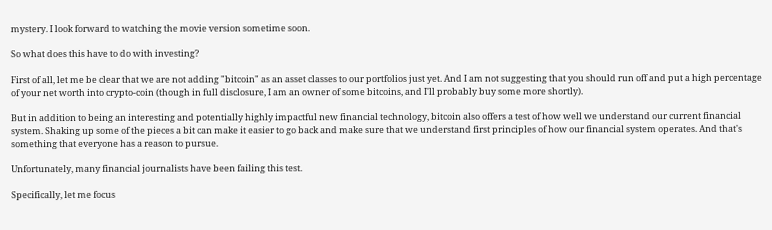mystery. I look forward to watching the movie version sometime soon.

So what does this have to do with investing?

First of all, let me be clear that we are not adding "bitcoin" as an asset classes to our portfolios just yet. And I am not suggesting that you should run off and put a high percentage of your net worth into crypto-coin (though in full disclosure, I am an owner of some bitcoins, and I'll probably buy some more shortly).

But in addition to being an interesting and potentially highly impactful new financial technology, bitcoin also offers a test of how well we understand our current financial system. Shaking up some of the pieces a bit can make it easier to go back and make sure that we understand first principles of how our financial system operates. And that's something that everyone has a reason to pursue.

Unfortunately, many financial journalists have been failing this test.

Specifically, let me focus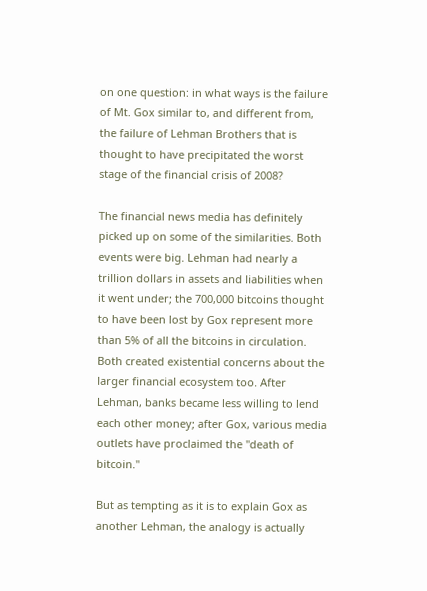on one question: in what ways is the failure of Mt. Gox similar to, and different from, the failure of Lehman Brothers that is thought to have precipitated the worst stage of the financial crisis of 2008?

The financial news media has definitely picked up on some of the similarities. Both events were big. Lehman had nearly a trillion dollars in assets and liabilities when it went under; the 700,000 bitcoins thought to have been lost by Gox represent more than 5% of all the bitcoins in circulation. Both created existential concerns about the larger financial ecosystem too. After Lehman, banks became less willing to lend each other money; after Gox, various media outlets have proclaimed the "death of bitcoin."

But as tempting as it is to explain Gox as another Lehman, the analogy is actually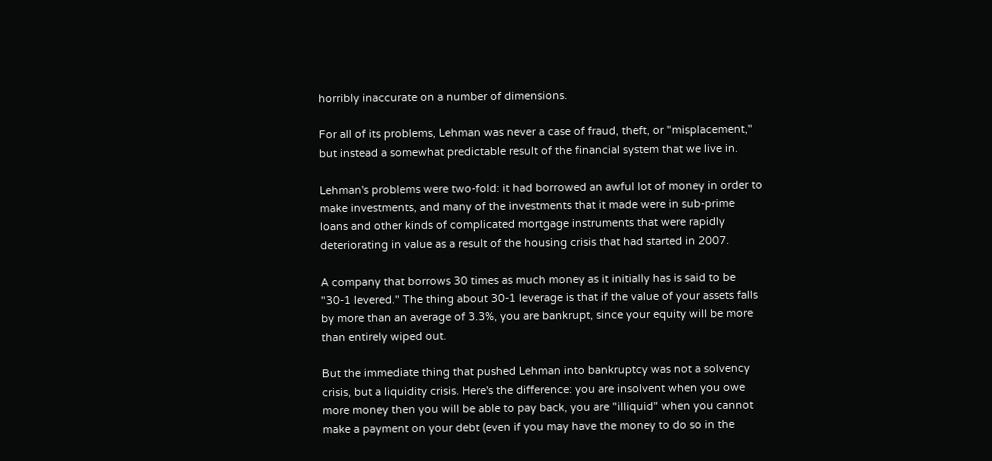horribly inaccurate on a number of dimensions.

For all of its problems, Lehman was never a case of fraud, theft, or "misplacement," but instead a somewhat predictable result of the financial system that we live in.

Lehman's problems were two-fold: it had borrowed an awful lot of money in order to make investments, and many of the investments that it made were in sub-prime loans and other kinds of complicated mortgage instruments that were rapidly deteriorating in value as a result of the housing crisis that had started in 2007.

A company that borrows 30 times as much money as it initially has is said to be "30-1 levered." The thing about 30-1 leverage is that if the value of your assets falls by more than an average of 3.3%, you are bankrupt, since your equity will be more than entirely wiped out.

But the immediate thing that pushed Lehman into bankruptcy was not a solvency crisis, but a liquidity crisis. Here's the difference: you are insolvent when you owe more money then you will be able to pay back, you are "illiquid" when you cannot make a payment on your debt (even if you may have the money to do so in the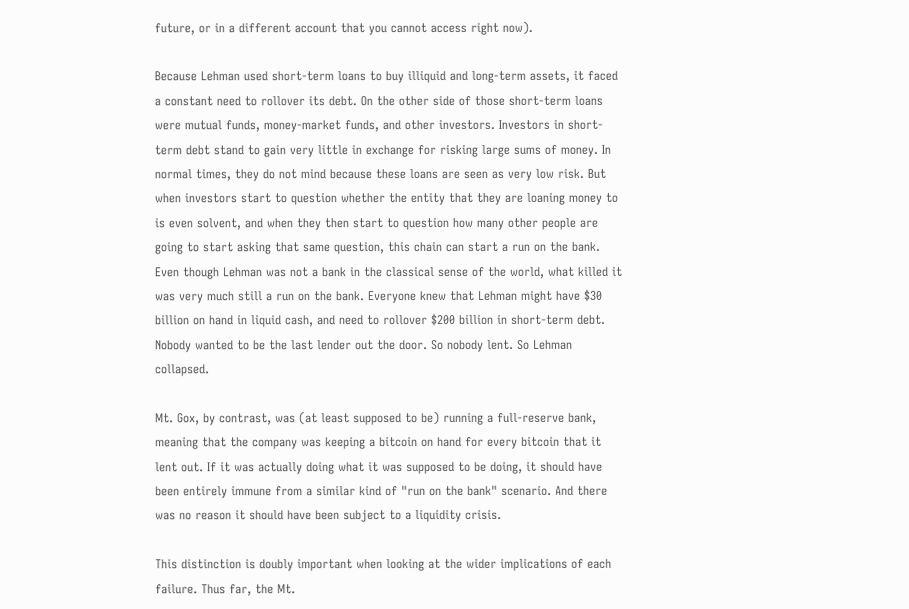future, or in a different account that you cannot access right now).

Because Lehman used short-term loans to buy illiquid and long-term assets, it faced a constant need to rollover its debt. On the other side of those short-term loans were mutual funds, money-market funds, and other investors. Investors in short-term debt stand to gain very little in exchange for risking large sums of money. In normal times, they do not mind because these loans are seen as very low risk. But when investors start to question whether the entity that they are loaning money to is even solvent, and when they then start to question how many other people are going to start asking that same question, this chain can start a run on the bank. Even though Lehman was not a bank in the classical sense of the world, what killed it was very much still a run on the bank. Everyone knew that Lehman might have $30 billion on hand in liquid cash, and need to rollover $200 billion in short-term debt. Nobody wanted to be the last lender out the door. So nobody lent. So Lehman collapsed.

Mt. Gox, by contrast, was (at least supposed to be) running a full-reserve bank, meaning that the company was keeping a bitcoin on hand for every bitcoin that it lent out. If it was actually doing what it was supposed to be doing, it should have been entirely immune from a similar kind of "run on the bank" scenario. And there was no reason it should have been subject to a liquidity crisis.

This distinction is doubly important when looking at the wider implications of each failure. Thus far, the Mt.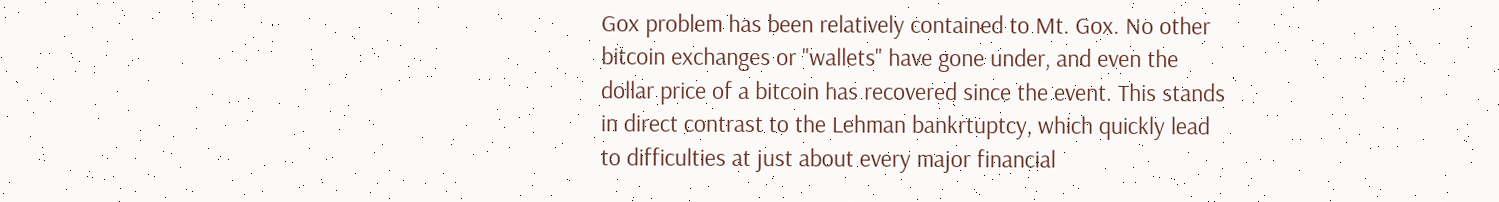Gox problem has been relatively contained to Mt. Gox. No other bitcoin exchanges or "wallets" have gone under, and even the dollar price of a bitcoin has recovered since the event. This stands in direct contrast to the Lehman bankrtuptcy, which quickly lead to difficulties at just about every major financial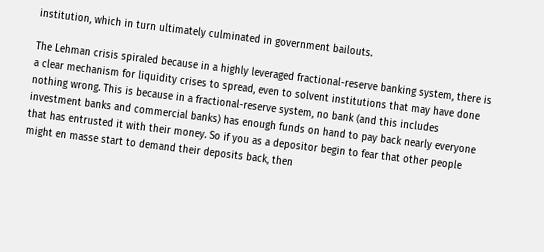institution, which in turn ultimately culminated in government bailouts.

The Lehman crisis spiraled because in a highly leveraged fractional-reserve banking system, there is a clear mechanism for liquidity crises to spread, even to solvent institutions that may have done nothing wrong. This is because in a fractional-reserve system, no bank (and this includes investment banks and commercial banks) has enough funds on hand to pay back nearly everyone that has entrusted it with their money. So if you as a depositor begin to fear that other people might en masse start to demand their deposits back, then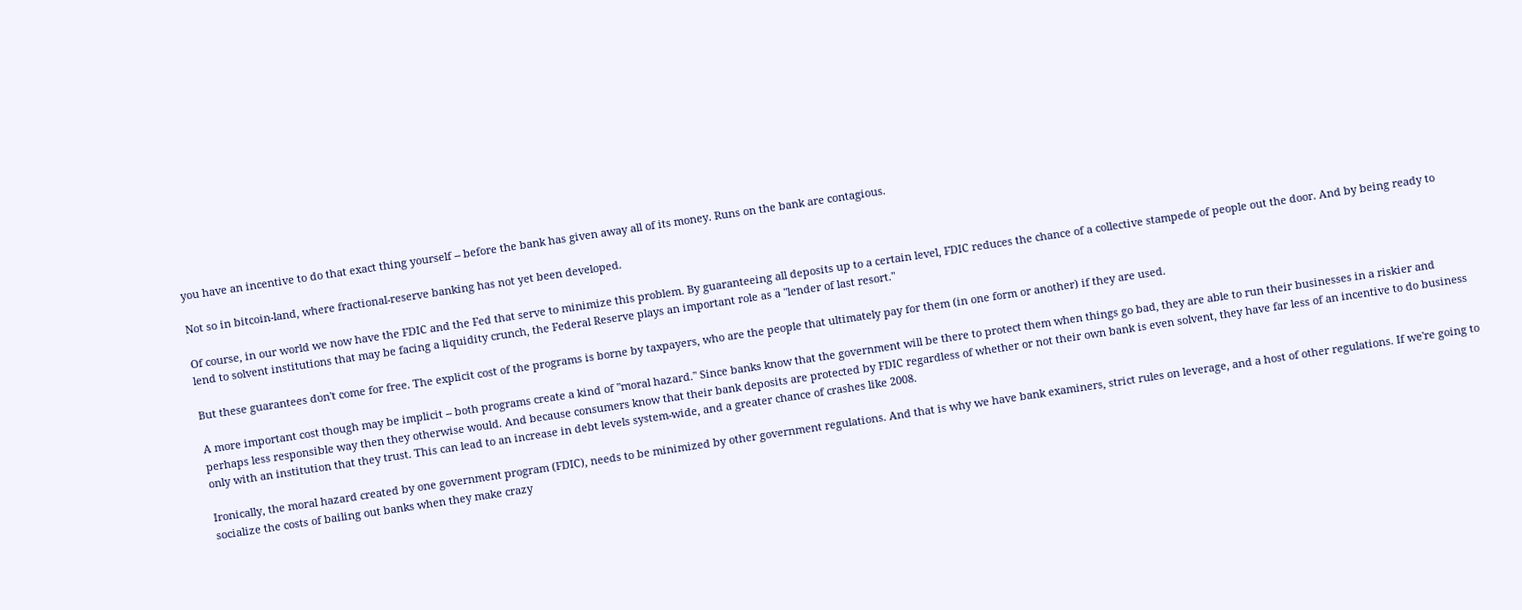you have an incentive to do that exact thing yourself -- before the bank has given away all of its money. Runs on the bank are contagious.

Not so in bitcoin-land, where fractional-reserve banking has not yet been developed.

Of course, in our world we now have the FDIC and the Fed that serve to minimize this problem. By guaranteeing all deposits up to a certain level, FDIC reduces the chance of a collective stampede of people out the door. And by being ready to lend to solvent institutions that may be facing a liquidity crunch, the Federal Reserve plays an important role as a "lender of last resort."

But these guarantees don't come for free. The explicit cost of the programs is borne by taxpayers, who are the people that ultimately pay for them (in one form or another) if they are used.

A more important cost though may be implicit -- both programs create a kind of "moral hazard." Since banks know that the government will be there to protect them when things go bad, they are able to run their businesses in a riskier and perhaps less responsible way then they otherwise would. And because consumers know that their bank deposits are protected by FDIC regardless of whether or not their own bank is even solvent, they have far less of an incentive to do business only with an institution that they trust. This can lead to an increase in debt levels system-wide, and a greater chance of crashes like 2008.

Ironically, the moral hazard created by one government program (FDIC), needs to be minimized by other government regulations. And that is why we have bank examiners, strict rules on leverage, and a host of other regulations. If we're going to socialize the costs of bailing out banks when they make crazy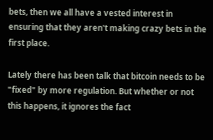bets, then we all have a vested interest in ensuring that they aren't making crazy bets in the first place.

Lately there has been talk that bitcoin needs to be "fixed" by more regulation. But whether or not this happens, it ignores the fact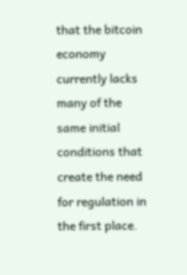that the bitcoin economy currently lacks many of the same initial conditions that create the need for regulation in the first place.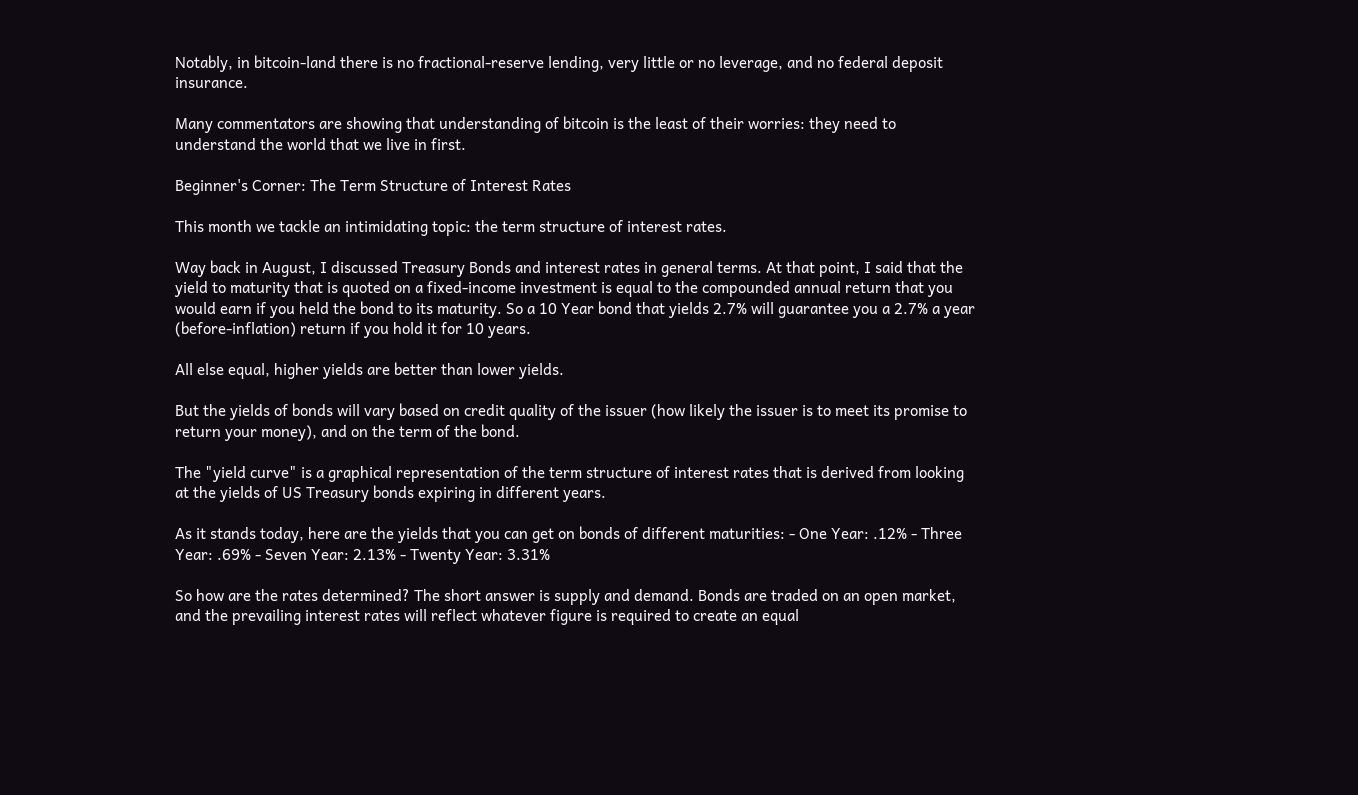Notably, in bitcoin-land there is no fractional-reserve lending, very little or no leverage, and no federal deposit insurance.

Many commentators are showing that understanding of bitcoin is the least of their worries: they need to understand the world that we live in first.

Beginner's Corner: The Term Structure of Interest Rates

This month we tackle an intimidating topic: the term structure of interest rates.

Way back in August, I discussed Treasury Bonds and interest rates in general terms. At that point, I said that the yield to maturity that is quoted on a fixed-income investment is equal to the compounded annual return that you would earn if you held the bond to its maturity. So a 10 Year bond that yields 2.7% will guarantee you a 2.7% a year (before-inflation) return if you hold it for 10 years.

All else equal, higher yields are better than lower yields.

But the yields of bonds will vary based on credit quality of the issuer (how likely the issuer is to meet its promise to return your money), and on the term of the bond.

The "yield curve" is a graphical representation of the term structure of interest rates that is derived from looking at the yields of US Treasury bonds expiring in different years.

As it stands today, here are the yields that you can get on bonds of different maturities: - One Year: .12% - Three Year: .69% - Seven Year: 2.13% - Twenty Year: 3.31%

So how are the rates determined? The short answer is supply and demand. Bonds are traded on an open market, and the prevailing interest rates will reflect whatever figure is required to create an equal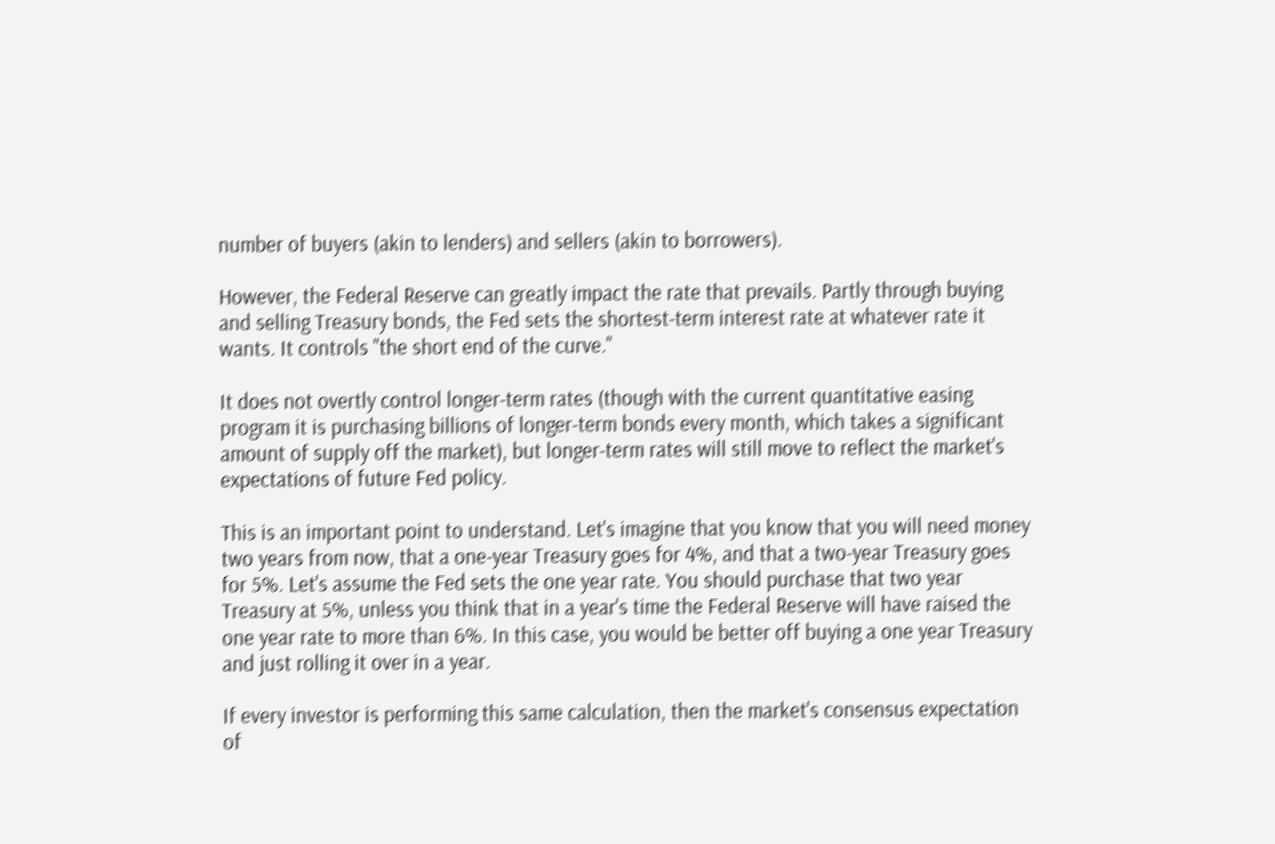number of buyers (akin to lenders) and sellers (akin to borrowers).

However, the Federal Reserve can greatly impact the rate that prevails. Partly through buying and selling Treasury bonds, the Fed sets the shortest-term interest rate at whatever rate it wants. It controls "the short end of the curve."

It does not overtly control longer-term rates (though with the current quantitative easing program it is purchasing billions of longer-term bonds every month, which takes a significant amount of supply off the market), but longer-term rates will still move to reflect the market's expectations of future Fed policy.

This is an important point to understand. Let's imagine that you know that you will need money two years from now, that a one-year Treasury goes for 4%, and that a two-year Treasury goes for 5%. Let's assume the Fed sets the one year rate. You should purchase that two year Treasury at 5%, unless you think that in a year's time the Federal Reserve will have raised the one year rate to more than 6%. In this case, you would be better off buying a one year Treasury and just rolling it over in a year.

If every investor is performing this same calculation, then the market's consensus expectation of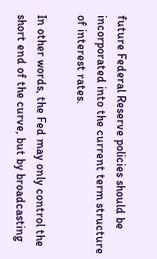future Federal Reserve policies should be incorporated into the current term structure of interest rates.

In other words, the Fed may only control the short end of the curve, but by broadcasting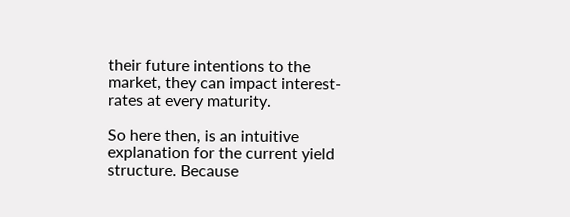their future intentions to the market, they can impact interest-rates at every maturity.

So here then, is an intuitive explanation for the current yield structure. Because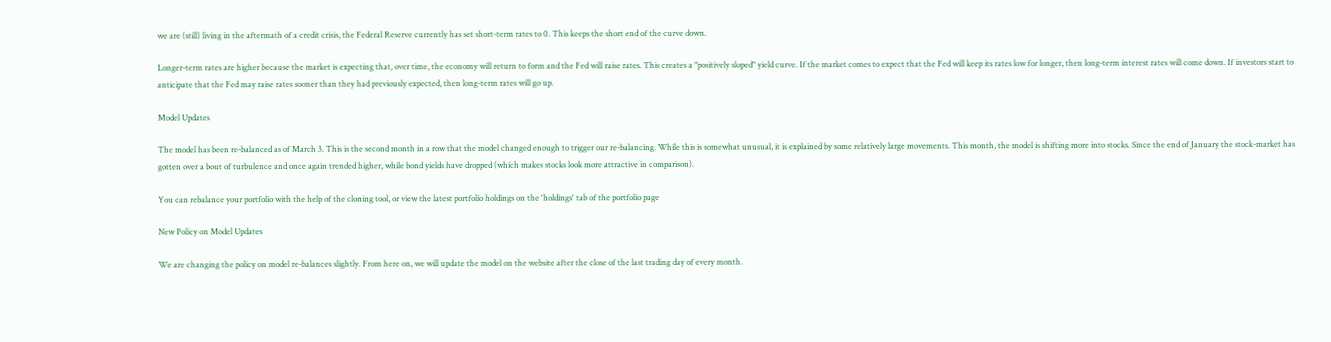we are (still) living in the aftermath of a credit crisis, the Federal Reserve currently has set short-term rates to 0. This keeps the short end of the curve down.

Longer-term rates are higher because the market is expecting that, over time, the economy will return to form and the Fed will raise rates. This creates a "positively sloped" yield curve. If the market comes to expect that the Fed will keep its rates low for longer, then long-term interest rates will come down. If investors start to anticipate that the Fed may raise rates sooner than they had previously expected, then long-term rates will go up.

Model Updates

The model has been re-balanced as of March 3. This is the second month in a row that the model changed enough to trigger our re-balancing. While this is somewhat unusual, it is explained by some relatively large movements. This month, the model is shifting more into stocks. Since the end of January the stock-market has gotten over a bout of turbulence and once again trended higher, while bond yields have dropped (which makes stocks look more attractive in comparison).

You can rebalance your portfolio with the help of the cloning tool, or view the latest portfolio holdings on the 'holdings' tab of the portfolio page

New Policy on Model Updates

We are changing the policy on model re-balances slightly. From here on, we will update the model on the website after the close of the last trading day of every month.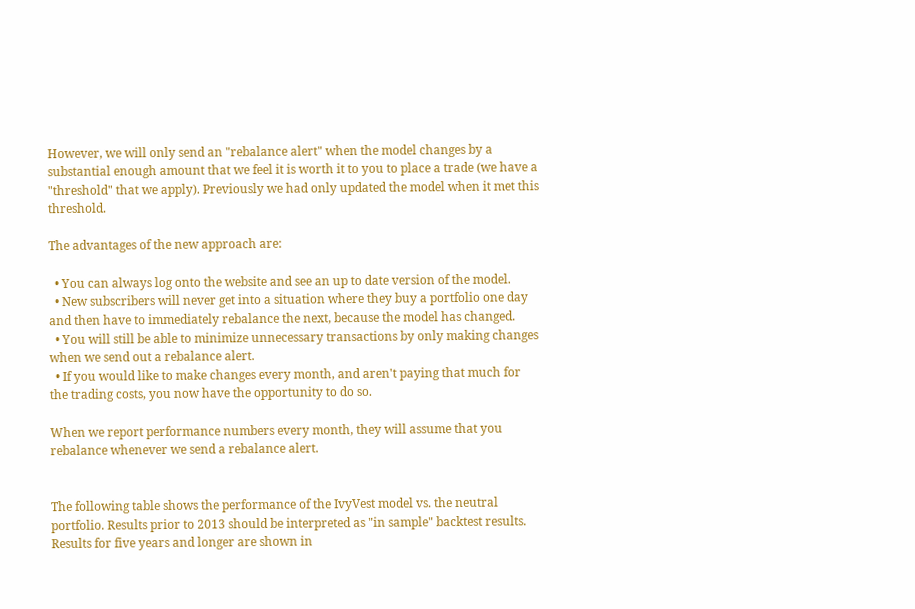However, we will only send an "rebalance alert" when the model changes by a substantial enough amount that we feel it is worth it to you to place a trade (we have a "threshold" that we apply). Previously we had only updated the model when it met this threshold.

The advantages of the new approach are:

  • You can always log onto the website and see an up to date version of the model.
  • New subscribers will never get into a situation where they buy a portfolio one day and then have to immediately rebalance the next, because the model has changed.
  • You will still be able to minimize unnecessary transactions by only making changes when we send out a rebalance alert.
  • If you would like to make changes every month, and aren't paying that much for the trading costs, you now have the opportunity to do so.

When we report performance numbers every month, they will assume that you rebalance whenever we send a rebalance alert.


The following table shows the performance of the IvyVest model vs. the neutral portfolio. Results prior to 2013 should be interpreted as "in sample" backtest results. Results for five years and longer are shown in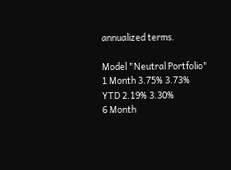annualized terms.

Model "Neutral Portfolio"
1 Month 3.75% 3.73%
YTD 2.19% 3.30%
6 Month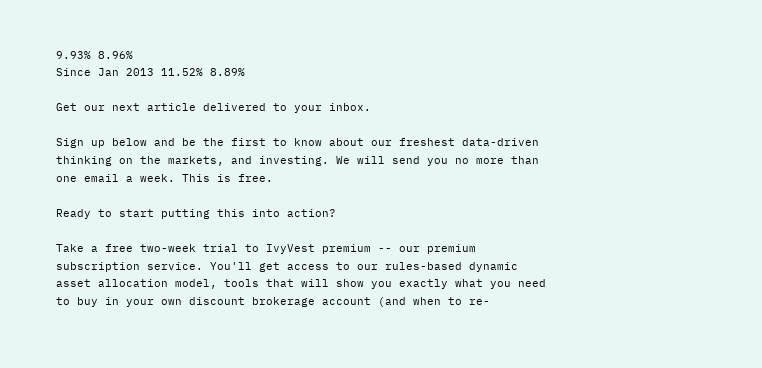9.93% 8.96%
Since Jan 2013 11.52% 8.89%

Get our next article delivered to your inbox.

Sign up below and be the first to know about our freshest data-driven thinking on the markets, and investing. We will send you no more than one email a week. This is free.

Ready to start putting this into action?

Take a free two-week trial to IvyVest premium -- our premium subscription service. You'll get access to our rules-based dynamic asset allocation model, tools that will show you exactly what you need to buy in your own discount brokerage account (and when to re-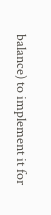balance) to implement it for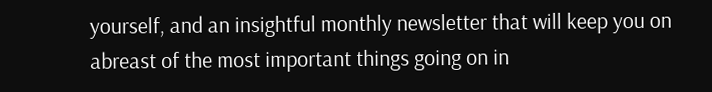yourself, and an insightful monthly newsletter that will keep you on abreast of the most important things going on in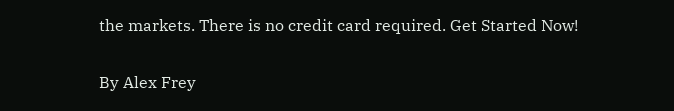the markets. There is no credit card required. Get Started Now!

By Alex Frey